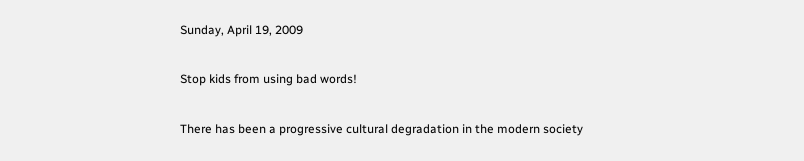Sunday, April 19, 2009

Stop kids from using bad words!

There has been a progressive cultural degradation in the modern society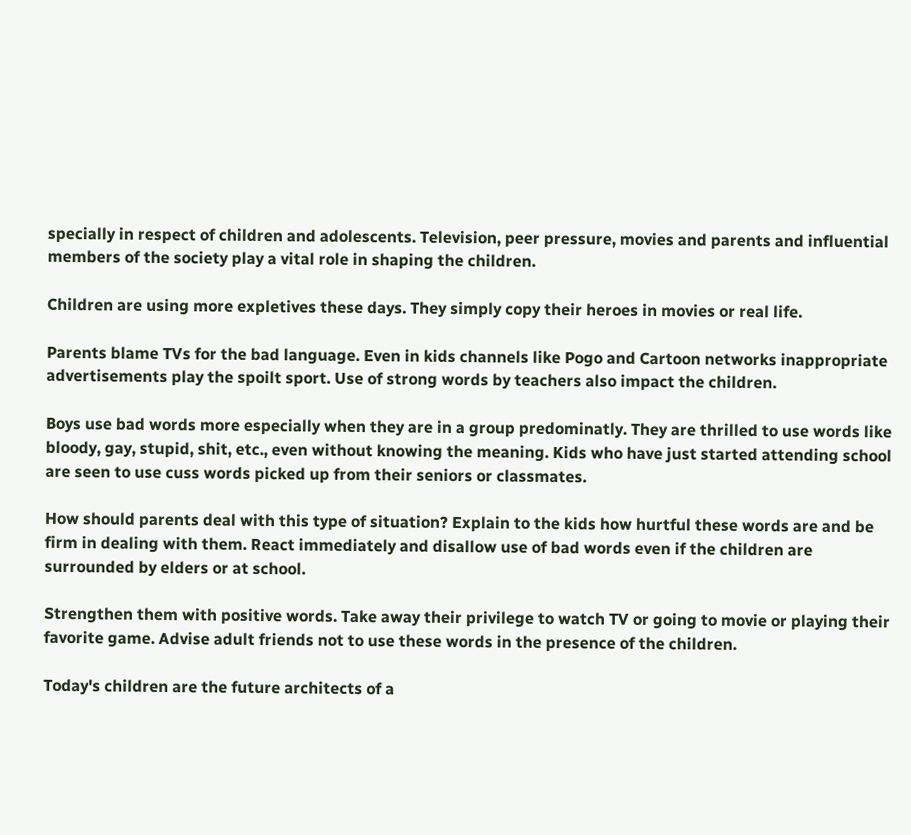specially in respect of children and adolescents. Television, peer pressure, movies and parents and influential members of the society play a vital role in shaping the children.

Children are using more expletives these days. They simply copy their heroes in movies or real life.

Parents blame TVs for the bad language. Even in kids channels like Pogo and Cartoon networks inappropriate advertisements play the spoilt sport. Use of strong words by teachers also impact the children.

Boys use bad words more especially when they are in a group predominatly. They are thrilled to use words like bloody, gay, stupid, shit, etc., even without knowing the meaning. Kids who have just started attending school are seen to use cuss words picked up from their seniors or classmates.

How should parents deal with this type of situation? Explain to the kids how hurtful these words are and be firm in dealing with them. React immediately and disallow use of bad words even if the children are surrounded by elders or at school.

Strengthen them with positive words. Take away their privilege to watch TV or going to movie or playing their favorite game. Advise adult friends not to use these words in the presence of the children.

Today's children are the future architects of a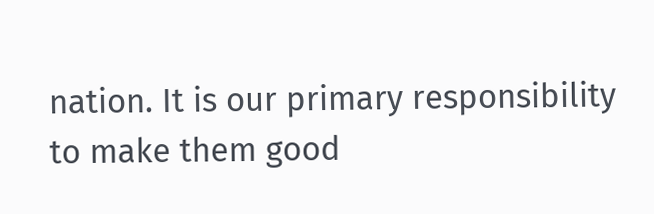nation. It is our primary responsibility to make them good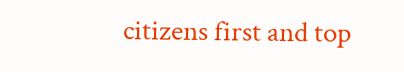citizens first and top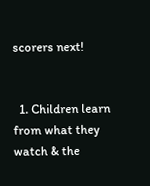scorers next!


  1. Children learn from what they watch & the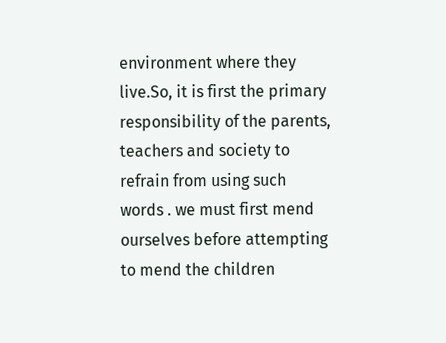environment where they live.So, it is first the primary responsibility of the parents, teachers and society to refrain from using such words . we must first mend ourselves before attempting to mend the children